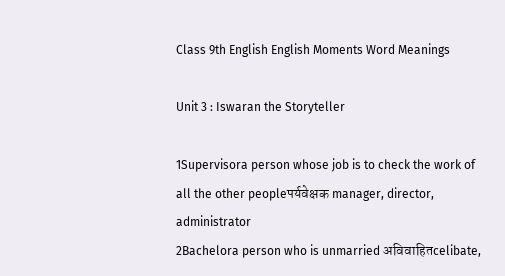Class 9th English English Moments Word Meanings

Unit 3 : Iswaran the Storyteller

1Supervisora person whose job is to check the work of all the other peopleपर्यवेक्षक manager, director, administrator
2Bachelora person who is unmarried अविवाहितcelibate,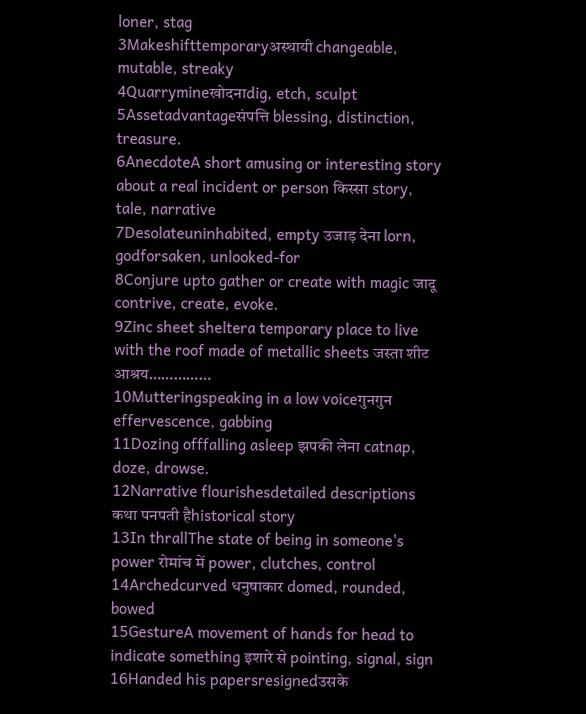loner, stag
3Makeshifttemporaryअस्थायी changeable, mutable, streaky
4Quarrymineखोदनाdig, etch, sculpt
5Assetadvantageसंपत्ति blessing, distinction, treasure.
6AnecdoteA short amusing or interesting story about a real incident or person किस्सा story, tale, narrative
7Desolateuninhabited, empty उजाड़ देना lorn, godforsaken, unlooked-for
8Conjure upto gather or create with magic जादू contrive, create, evoke.
9Zinc sheet sheltera temporary place to live with the roof made of metallic sheets जस्ता शीट आश्रय……………
10Mutteringspeaking in a low voiceगुनगुन effervescence, gabbing
11Dozing offfalling asleep झपकी लेना catnap, doze, drowse.
12Narrative flourishesdetailed descriptions कथा पनपती हैhistorical story
13In thrallThe state of being in someone's power रोमांच में power, clutches, control
14Archedcurved धनुषाकार domed, rounded, bowed
15GestureA movement of hands for head to indicate something इशारे से pointing, signal, sign
16Handed his papersresignedउसके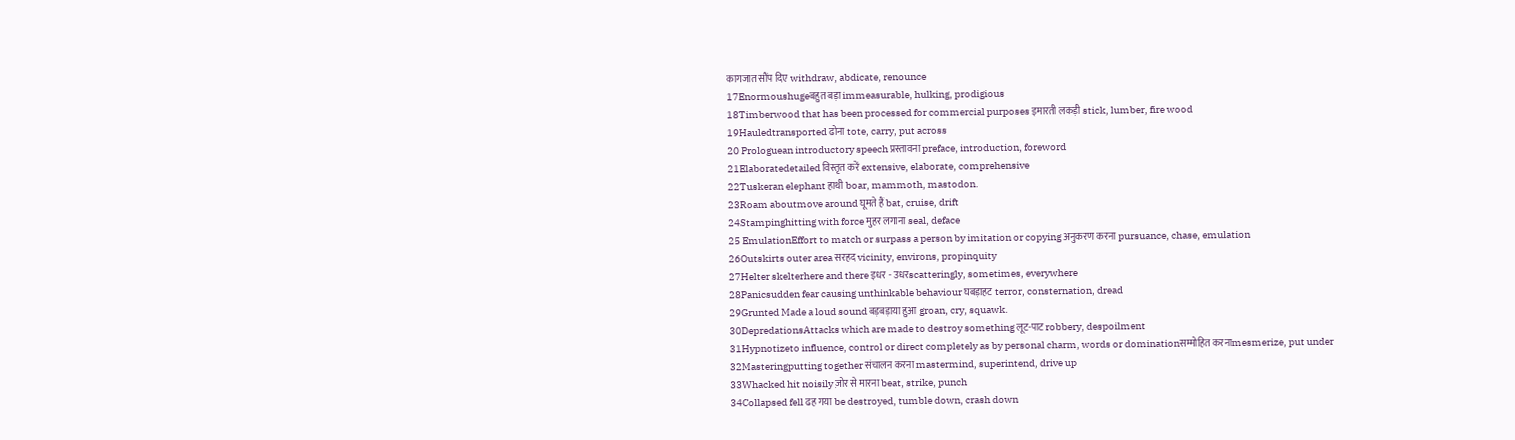कागजात सौंप दिए withdraw, abdicate, renounce
17Enormoushugeबहुत बड़ा immeasurable, hulking, prodigious
18Timberwood that has been processed for commercial purposes इमारती लकड़ी stick, lumber, fire wood
19Hauledtransported ढोना tote, carry, put across
20 Prologuean introductory speech प्रस्तावना preface, introduction, foreword
21Elaboratedetailed विस्तृत करें extensive, elaborate, comprehensive
22Tuskeran elephant हाथी boar, mammoth, mastodon.
23Roam aboutmove around घूमते हैं bat, cruise, drift
24Stampinghitting with force मुहर लगाना seal, deface
25 EmulationEffort to match or surpass a person by imitation or copying अनुकरण करना pursuance, chase, emulation
26Outskirts outer area सरहद vicinity, environs, propinquity
27Helter skelterhere and there इधर - उधरscatteringly, sometimes, everywhere
28Panicsudden fear causing unthinkable behaviour घबड़ाहट terror, consternation, dread
29Grunted Made a loud sound बड़बड़ाया हुआ groan, cry, squawk.
30DepredationsAttacks which are made to destroy something लूट-पाट robbery, despoilment
31Hypnotizeto influence, control or direct completely as by personal charm, words or dominationसम्मोहित करनाmesmerize, put under
32Masteringputting together संचालन करना mastermind, superintend, drive up
33Whacked hit noisily ज़ोर से मारना beat, strike, punch
34Collapsed fell ढह गया be destroyed, tumble down, crash down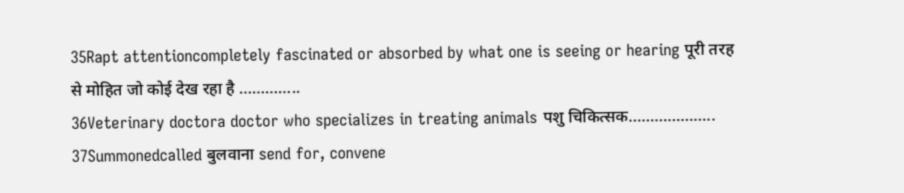35Rapt attentioncompletely fascinated or absorbed by what one is seeing or hearing पूरी तरह से मोहित जो कोई देख रहा है …………..
36Veterinary doctora doctor who specializes in treating animals पशु चिकित्सक………………..
37Summonedcalled बुलवाना send for, convene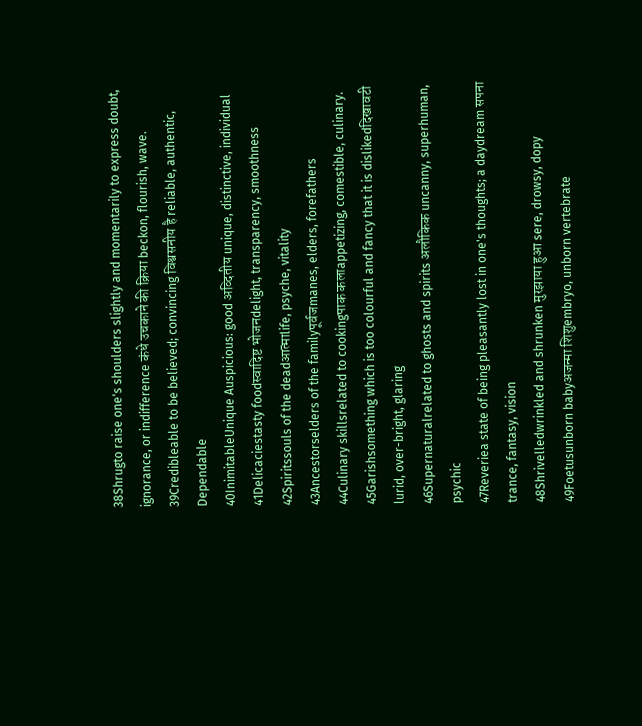38Shrugto raise one's shoulders slightly and momentarily to express doubt, ignorance, or indifference कंधे उचकाने की क्रिया beckon, flourish, wave.
39Credibleable to be believed; convincing विश्वसनीय है reliable, authentic, Dependable
40InimitableUnique Auspicious: good अव्दितीय unique, distinctive, individual
41Delicaciestasty foodस्वादिष्ट भोजनdelight, transparency, smoothness
42Spiritssouls of the deadआत्माlife, psyche, vitality
43Ancestorselders of the familyपूर्वजmanes, elders, forefathers
44Culinary skillsrelated to cookingपाक कलाappetizing, comestible, culinary.
45Garishsomething which is too colourful and fancy that it is dislikedदिखावटी lurid, over-bright, glaring
46Supernaturalrelated to ghosts and spirits अलौकिक uncanny, superhuman, psychic
47Reveriea state of being pleasantly lost in one's thoughts; a daydream सपना trance, fantasy, vision
48Shrivelledwrinkled and shrunken मुरझाया हुआ sere, drowsy, dopy
49Foetusunborn babyअजन्मा शिशुembryo, unborn vertebrate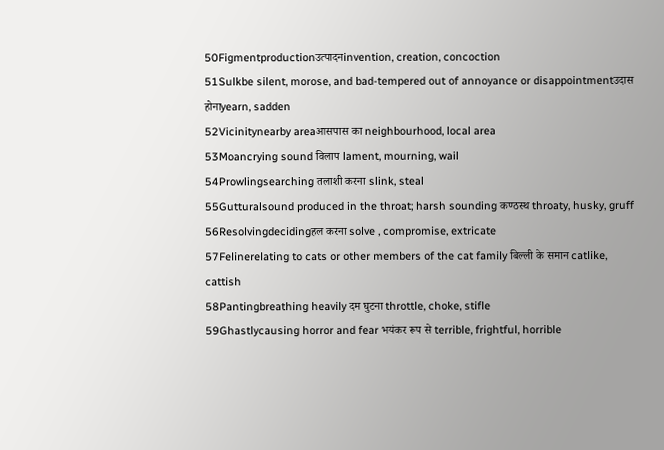50Figmentproductionउत्पादनinvention, creation, concoction
51Sulkbe silent, morose, and bad-tempered out of annoyance or disappointmentउदास होनाyearn, sadden
52Vicinitynearby areaआसपास का neighbourhood, local area
53Moancrying sound विलाप lament, mourning, wail
54Prowlingsearching तलाशी करना slink, steal
55Gutturalsound produced in the throat; harsh sounding कण्ठस्थ throaty, husky, gruff
56Resolvingdecidingहल करना solve , compromise, extricate
57Felinerelating to cats or other members of the cat family बिल्ली के समान catlike, cattish
58Pantingbreathing heavily दम घुटना throttle, choke, stifle
59Ghastlycausing horror and fear भयंकर रूप से terrible, frightful, horrible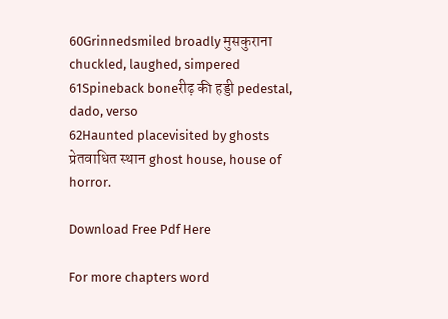60Grinnedsmiled broadly मुसकुराना chuckled, laughed, simpered
61Spineback boneरीढ़ की हड्डी pedestal, dado, verso
62Haunted placevisited by ghosts प्रेतवाधित स्थान ghost house, house of horror.

Download Free Pdf Here

For more chapters word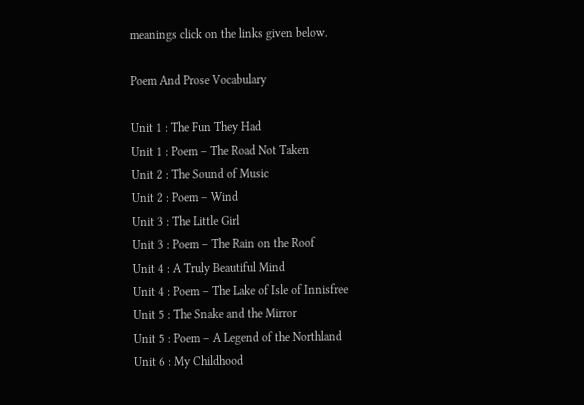meanings click on the links given below.

Poem And Prose Vocabulary

Unit 1 : The Fun They Had
Unit 1 : Poem – The Road Not Taken
Unit 2 : The Sound of Music
Unit 2 : Poem – Wind
Unit 3 : The Little Girl
Unit 3 : Poem – The Rain on the Roof
Unit 4 : A Truly Beautiful Mind
Unit 4 : Poem – The Lake of Isle of Innisfree
Unit 5 : The Snake and the Mirror
Unit 5 : Poem – A Legend of the Northland
Unit 6 : My Childhood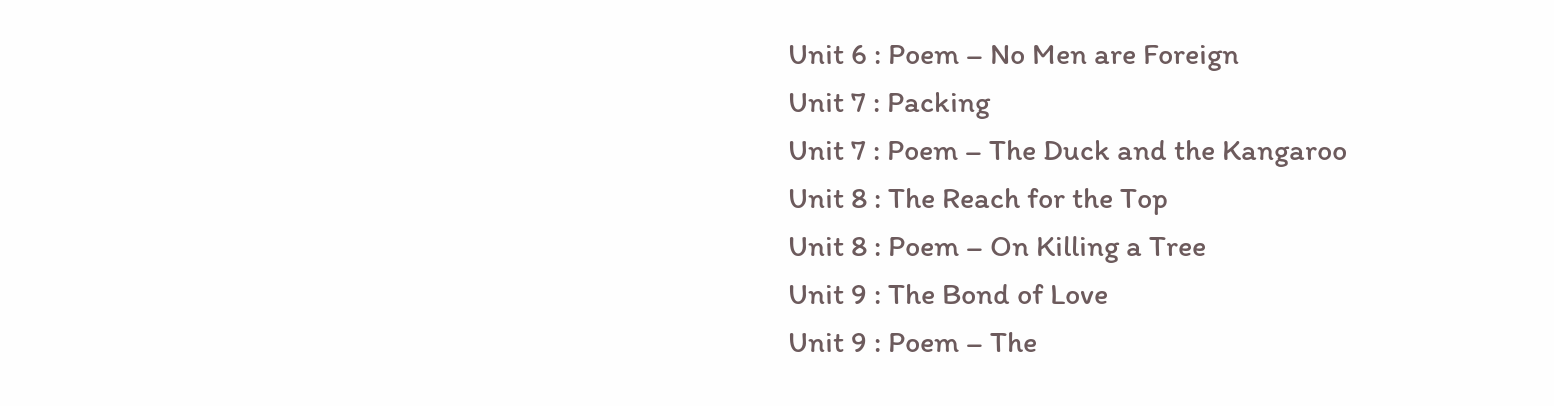Unit 6 : Poem – No Men are Foreign
Unit 7 : Packing
Unit 7 : Poem – The Duck and the Kangaroo
Unit 8 : The Reach for the Top
Unit 8 : Poem – On Killing a Tree
Unit 9 : The Bond of Love
Unit 9 : Poem – The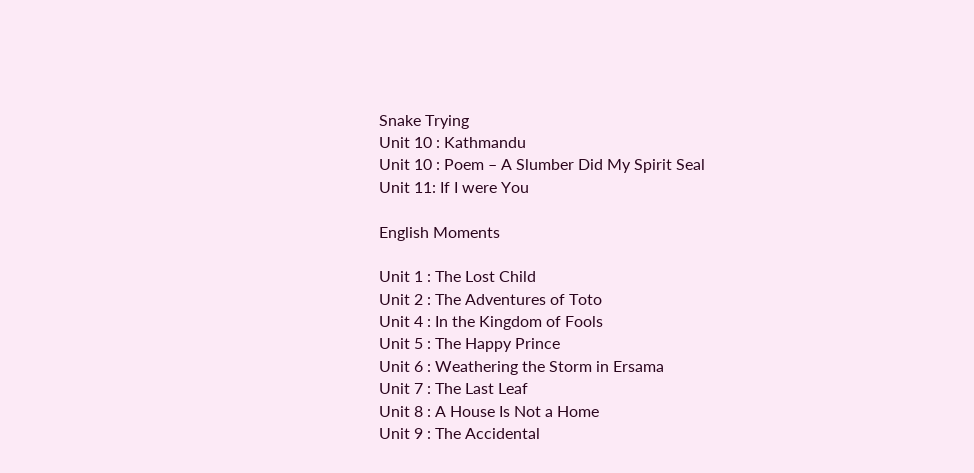Snake Trying
Unit 10 : Kathmandu
Unit 10 : Poem – A Slumber Did My Spirit Seal
Unit 11: If I were You

English Moments

Unit 1 : The Lost Child
Unit 2 : The Adventures of Toto
Unit 4 : In the Kingdom of Fools
Unit 5 : The Happy Prince
Unit 6 : Weathering the Storm in Ersama
Unit 7 : The Last Leaf
Unit 8 : A House Is Not a Home
Unit 9 : The Accidental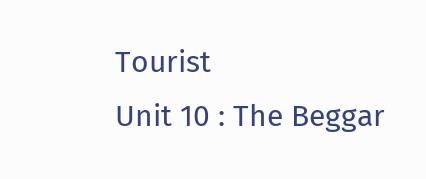Tourist
Unit 10 : The Beggar